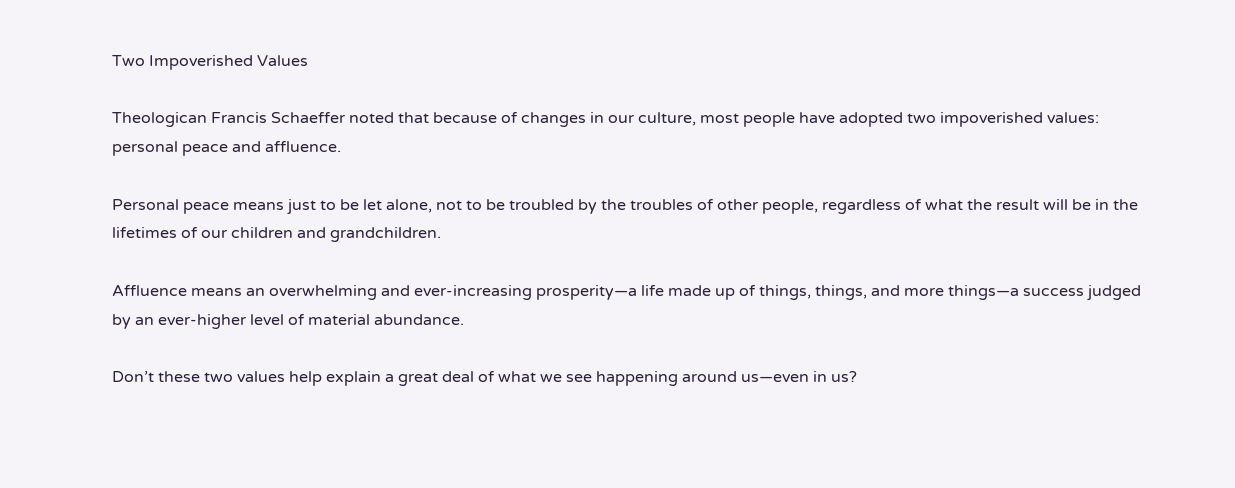Two Impoverished Values

Theologican Francis Schaeffer noted that because of changes in our culture, most people have adopted two impoverished values: personal peace and affluence.

Personal peace means just to be let alone, not to be troubled by the troubles of other people, regardless of what the result will be in the lifetimes of our children and grandchildren.

Affluence means an overwhelming and ever-increasing prosperity—a life made up of things, things, and more things—a success judged by an ever-higher level of material abundance.

Don’t these two values help explain a great deal of what we see happening around us—even in us?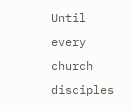Until every church disciples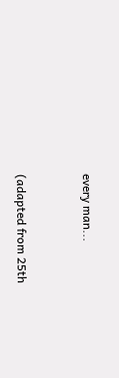every man...


(adapted from 25th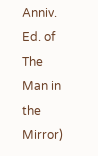Anniv. Ed. of The Man in the Mirror)